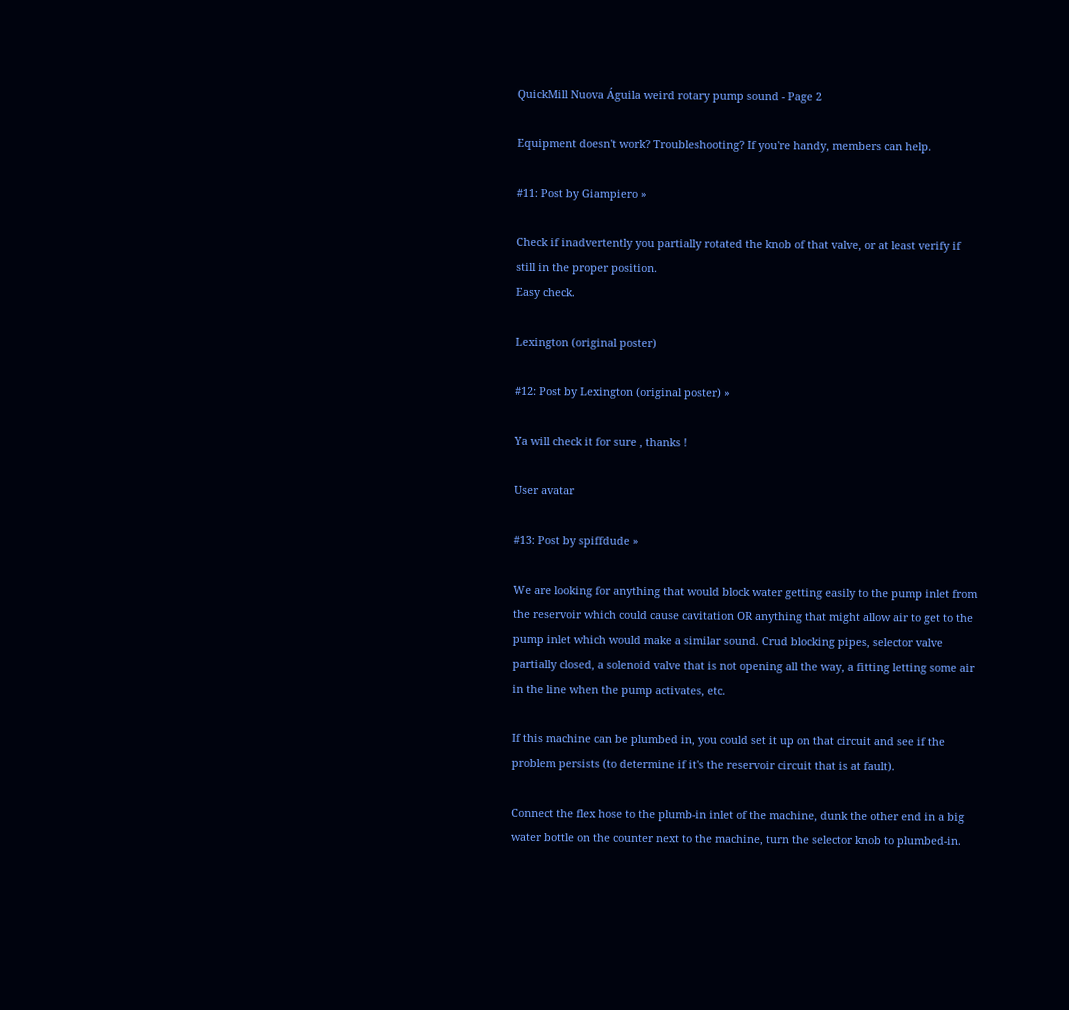QuickMill Nuova Águila weird rotary pump sound - Page 2

Equipment doesn't work? Troubleshooting? If you're handy, members can help.

#11: Post by Giampiero »

Check if inadvertently you partially rotated the knob of that valve, or at least verify if still in the proper position.
Easy check.

Lexington (original poster)

#12: Post by Lexington (original poster) »

Ya will check it for sure , thanks !

User avatar

#13: Post by spiffdude »

We are looking for anything that would block water getting easily to the pump inlet from the reservoir which could cause cavitation OR anything that might allow air to get to the pump inlet which would make a similar sound. Crud blocking pipes, selector valve partially closed, a solenoid valve that is not opening all the way, a fitting letting some air in the line when the pump activates, etc.

If this machine can be plumbed in, you could set it up on that circuit and see if the problem persists (to determine if it's the reservoir circuit that is at fault).

Connect the flex hose to the plumb-in inlet of the machine, dunk the other end in a big water bottle on the counter next to the machine, turn the selector knob to plumbed-in.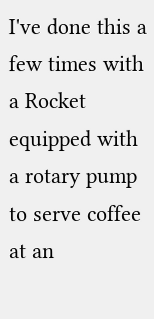I've done this a few times with a Rocket equipped with a rotary pump to serve coffee at an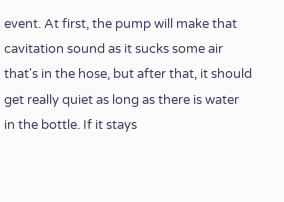event. At first, the pump will make that cavitation sound as it sucks some air that's in the hose, but after that, it should get really quiet as long as there is water in the bottle. If it stays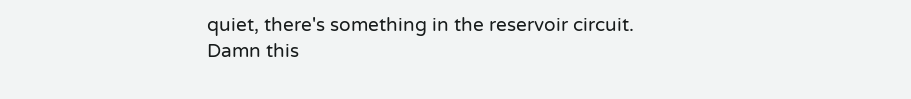quiet, there's something in the reservoir circuit.
Damn this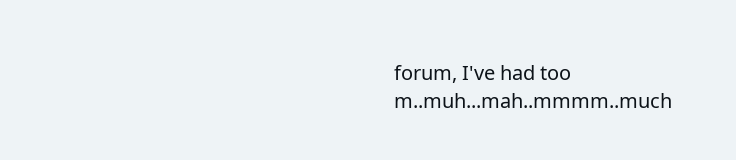forum, I've had too m..muh...mah..mmmm..much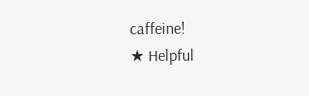caffeine!
★ Helpful